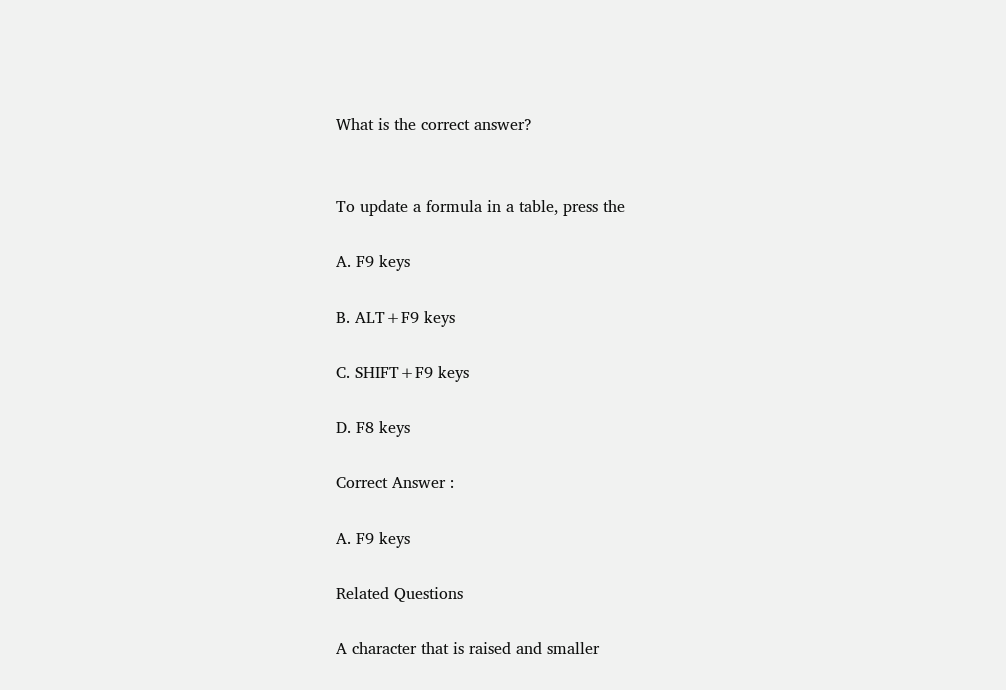What is the correct answer?


To update a formula in a table, press the

A. F9 keys

B. ALT+F9 keys

C. SHIFT+F9 keys

D. F8 keys

Correct Answer :

A. F9 keys

Related Questions

A character that is raised and smaller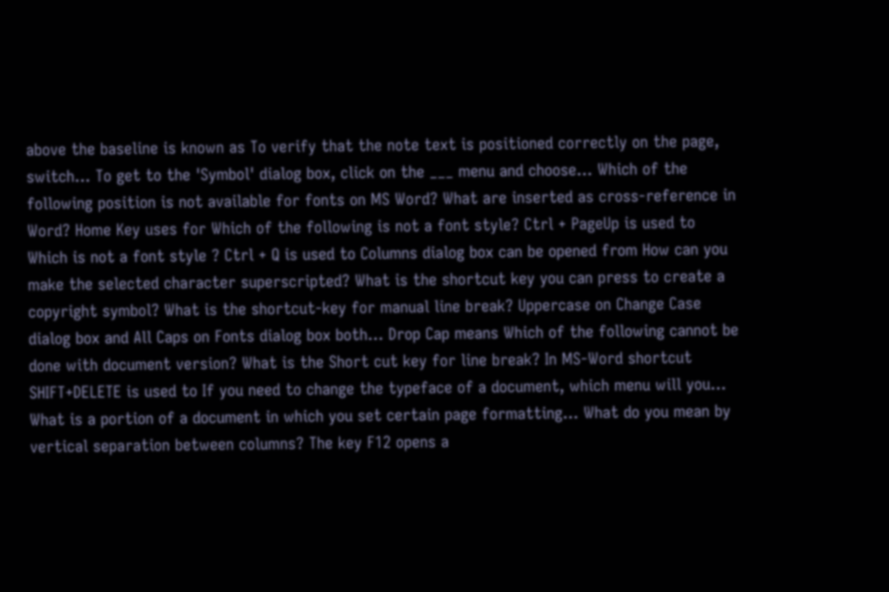above the baseline is known as To verify that the note text is positioned correctly on the page, switch… To get to the 'Symbol' dialog box, click on the ___ menu and choose… Which of the following position is not available for fonts on MS Word? What are inserted as cross-reference in Word? Home Key uses for Which of the following is not a font style? Ctrl + PageUp is used to Which is not a font style ? Ctrl + Q is used to Columns dialog box can be opened from How can you make the selected character superscripted? What is the shortcut key you can press to create a copyright symbol? What is the shortcut-key for manual line break? Uppercase on Change Case dialog box and All Caps on Fonts dialog box both… Drop Cap means Which of the following cannot be done with document version? What is the Short cut key for line break? In MS-Word shortcut SHIFT+DELETE is used to If you need to change the typeface of a document, which menu will you… What is a portion of a document in which you set certain page formatting… What do you mean by vertical separation between columns? The key F12 opens a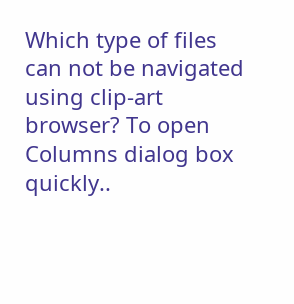Which type of files can not be navigated using clip-art browser? To open Columns dialog box quickly..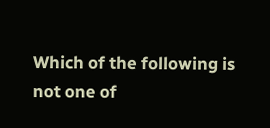Which of the following is not one of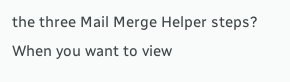the three Mail Merge Helper steps? When you want to view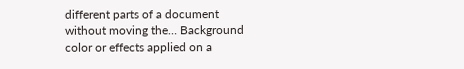different parts of a document without moving the… Background color or effects applied on a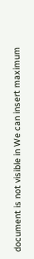document is not visible in We can insert maximum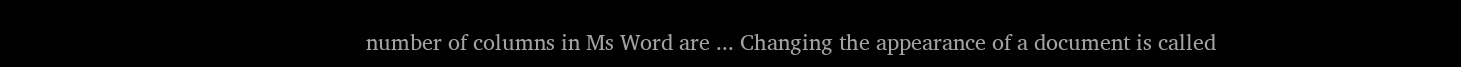number of columns in Ms Word are ... Changing the appearance of a document is called